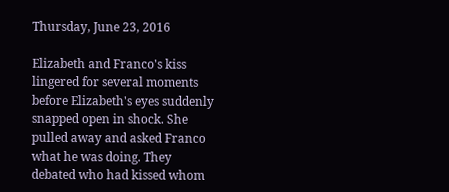Thursday, June 23, 2016

Elizabeth and Franco's kiss lingered for several moments before Elizabeth's eyes suddenly snapped open in shock. She pulled away and asked Franco what he was doing. They debated who had kissed whom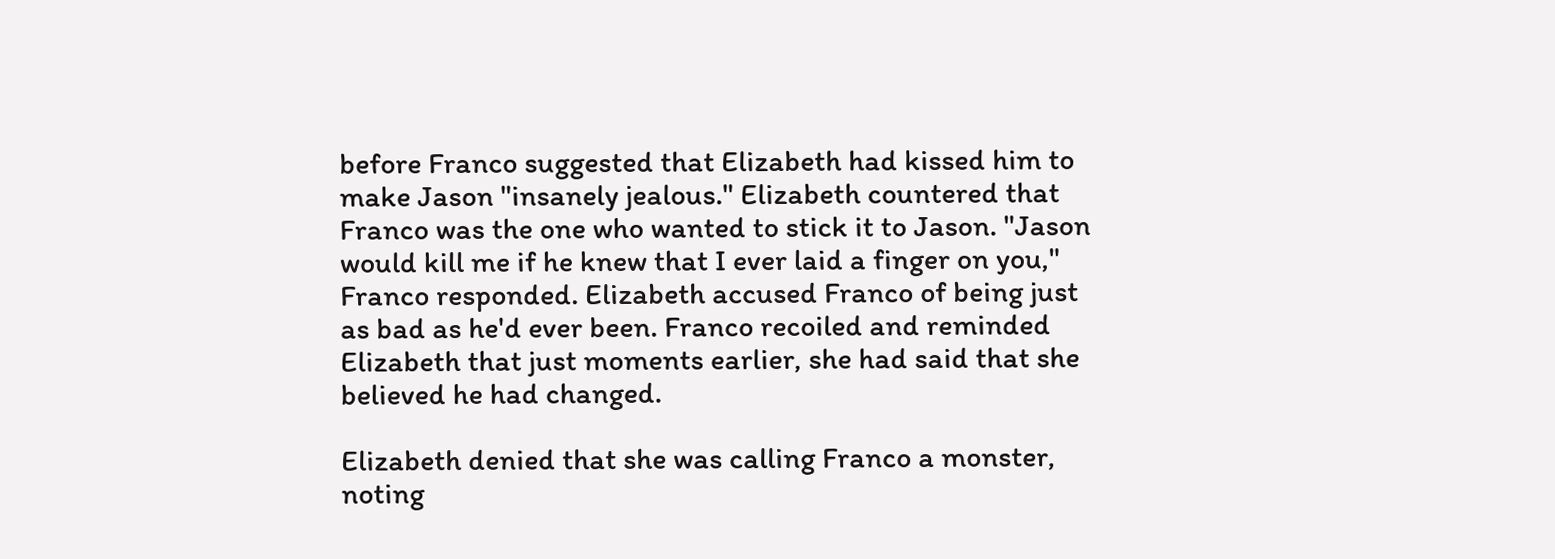before Franco suggested that Elizabeth had kissed him to make Jason "insanely jealous." Elizabeth countered that Franco was the one who wanted to stick it to Jason. "Jason would kill me if he knew that I ever laid a finger on you," Franco responded. Elizabeth accused Franco of being just as bad as he'd ever been. Franco recoiled and reminded Elizabeth that just moments earlier, she had said that she believed he had changed.

Elizabeth denied that she was calling Franco a monster, noting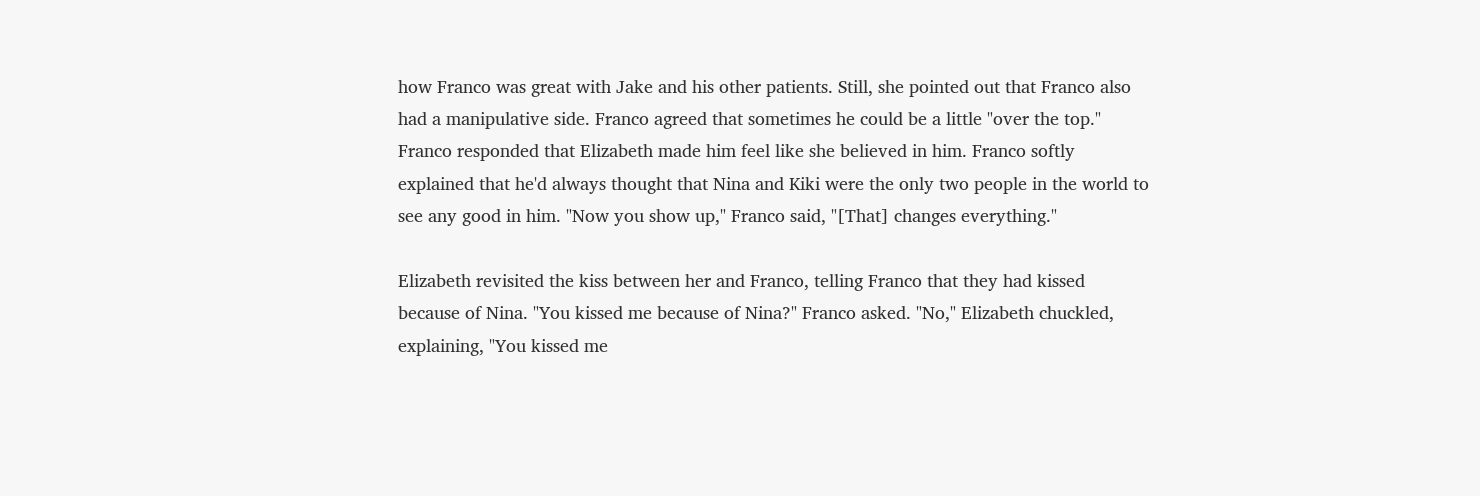how Franco was great with Jake and his other patients. Still, she pointed out that Franco also had a manipulative side. Franco agreed that sometimes he could be a little "over the top." Franco responded that Elizabeth made him feel like she believed in him. Franco softly explained that he'd always thought that Nina and Kiki were the only two people in the world to see any good in him. "Now you show up," Franco said, "[That] changes everything."

Elizabeth revisited the kiss between her and Franco, telling Franco that they had kissed because of Nina. "You kissed me because of Nina?" Franco asked. "No," Elizabeth chuckled, explaining, "You kissed me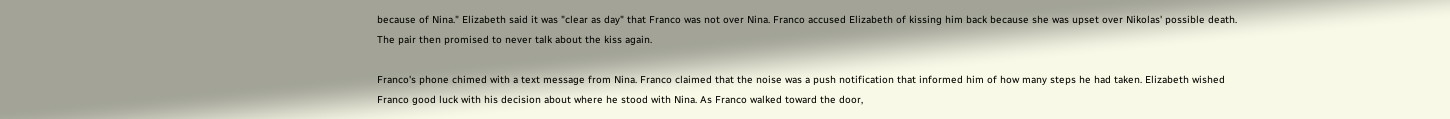because of Nina." Elizabeth said it was "clear as day" that Franco was not over Nina. Franco accused Elizabeth of kissing him back because she was upset over Nikolas' possible death. The pair then promised to never talk about the kiss again.

Franco's phone chimed with a text message from Nina. Franco claimed that the noise was a push notification that informed him of how many steps he had taken. Elizabeth wished Franco good luck with his decision about where he stood with Nina. As Franco walked toward the door,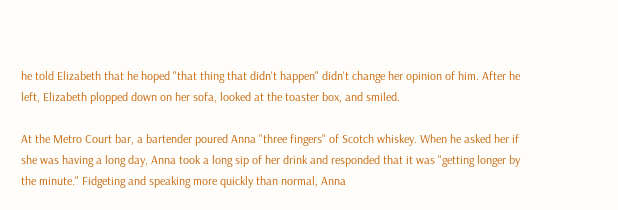he told Elizabeth that he hoped "that thing that didn't happen" didn't change her opinion of him. After he left, Elizabeth plopped down on her sofa, looked at the toaster box, and smiled.

At the Metro Court bar, a bartender poured Anna "three fingers" of Scotch whiskey. When he asked her if she was having a long day, Anna took a long sip of her drink and responded that it was "getting longer by the minute." Fidgeting and speaking more quickly than normal, Anna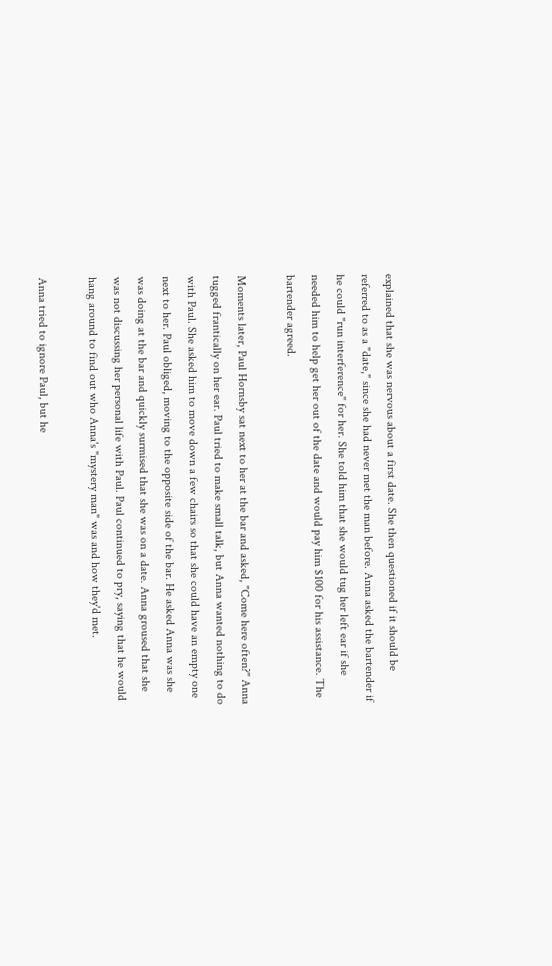explained that she was nervous about a first date. She then questioned if it should be referred to as a "date," since she had never met the man before. Anna asked the bartender if he could "run interference" for her. She told him that she would tug her left ear if she needed him to help get her out of the date and would pay him $100 for his assistance. The bartender agreed.

Moments later, Paul Hornsby sat next to her at the bar and asked, "Come here often?" Anna tugged frantically on her ear. Paul tried to make small talk, but Anna wanted nothing to do with Paul. She asked him to move down a few chairs so that she could have an empty one next to her. Paul obliged, moving to the opposite side of the bar. He asked Anna was she was doing at the bar and quickly surmised that she was on a date. Anna groused that she was not discussing her personal life with Paul. Paul continued to pry, saying that he would hang around to find out who Anna's "mystery man" was and how they'd met.

Anna tried to ignore Paul, but he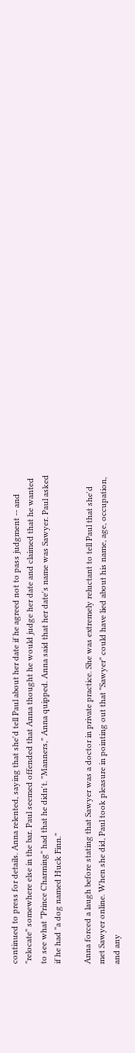continued to press for details. Anna relented, saying that she'd tell Paul about her date if he agreed not to pass judgment -- and "relocate" somewhere else in the bar. Paul seemed offended that Anna thought he would judge her date and claimed that he wanted to see what "Prince Charming" had that he didn't. "Manners," Anna quipped. Anna said that her date's name was Sawyer. Paul asked if he had "a dog named Huck Finn."

Anna forced a laugh before stating that Sawyer was a doctor in private practice. She was extremely reluctant to tell Paul that she'd met Sawyer online. When she did, Paul took pleasure in pointing out that "Sawyer" could have lied about his name, age, occupation, and any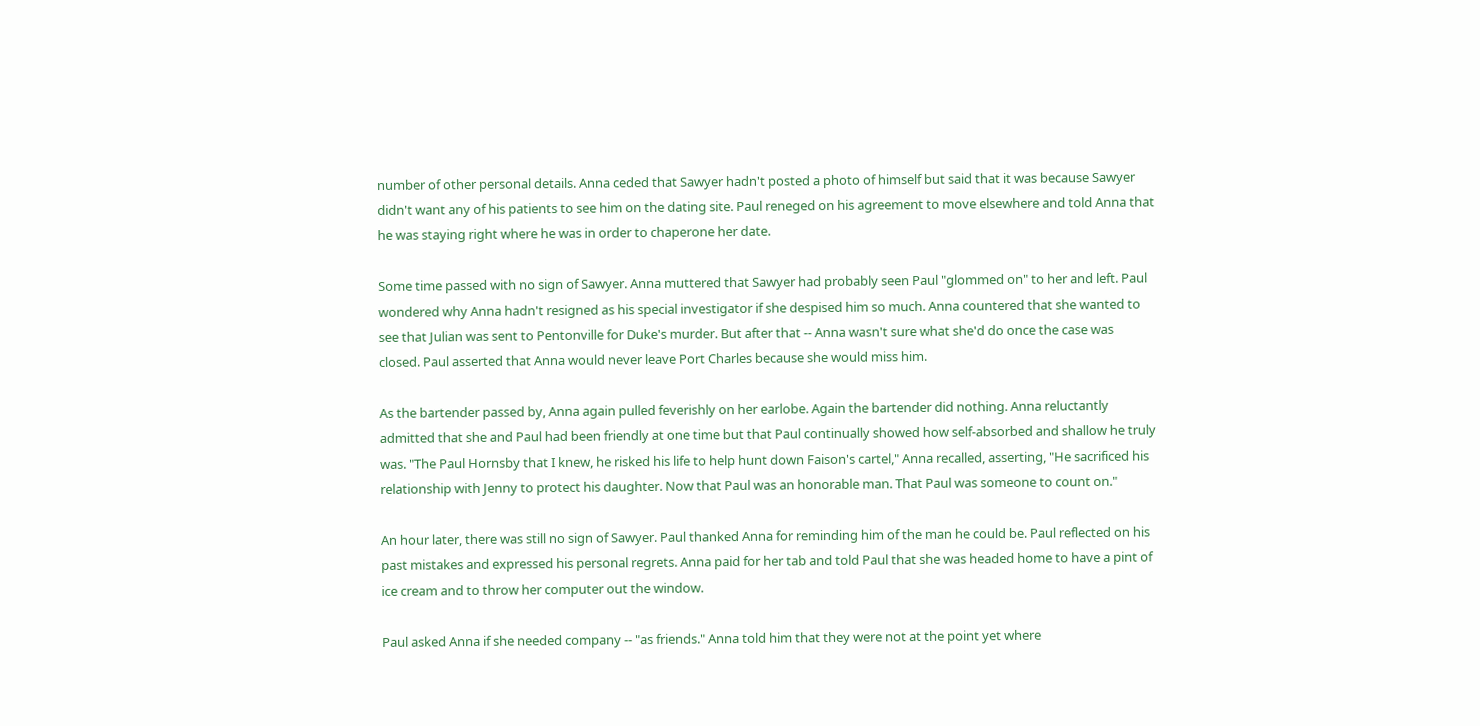number of other personal details. Anna ceded that Sawyer hadn't posted a photo of himself but said that it was because Sawyer didn't want any of his patients to see him on the dating site. Paul reneged on his agreement to move elsewhere and told Anna that he was staying right where he was in order to chaperone her date.

Some time passed with no sign of Sawyer. Anna muttered that Sawyer had probably seen Paul "glommed on" to her and left. Paul wondered why Anna hadn't resigned as his special investigator if she despised him so much. Anna countered that she wanted to see that Julian was sent to Pentonville for Duke's murder. But after that -- Anna wasn't sure what she'd do once the case was closed. Paul asserted that Anna would never leave Port Charles because she would miss him.

As the bartender passed by, Anna again pulled feverishly on her earlobe. Again the bartender did nothing. Anna reluctantly admitted that she and Paul had been friendly at one time but that Paul continually showed how self-absorbed and shallow he truly was. "The Paul Hornsby that I knew, he risked his life to help hunt down Faison's cartel," Anna recalled, asserting, "He sacrificed his relationship with Jenny to protect his daughter. Now that Paul was an honorable man. That Paul was someone to count on."

An hour later, there was still no sign of Sawyer. Paul thanked Anna for reminding him of the man he could be. Paul reflected on his past mistakes and expressed his personal regrets. Anna paid for her tab and told Paul that she was headed home to have a pint of ice cream and to throw her computer out the window.

Paul asked Anna if she needed company -- "as friends." Anna told him that they were not at the point yet where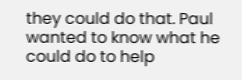they could do that. Paul wanted to know what he could do to help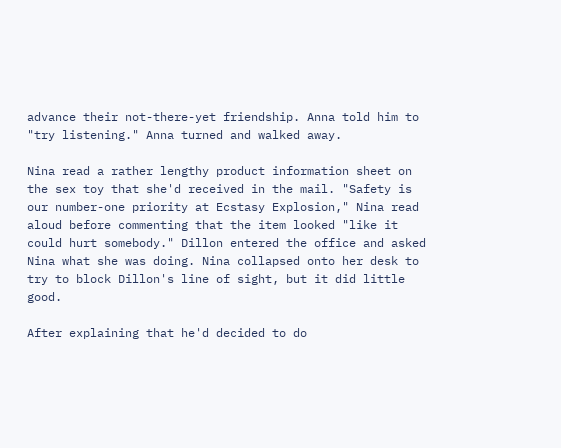advance their not-there-yet friendship. Anna told him to "try listening." Anna turned and walked away.

Nina read a rather lengthy product information sheet on the sex toy that she'd received in the mail. "Safety is our number-one priority at Ecstasy Explosion," Nina read aloud before commenting that the item looked "like it could hurt somebody." Dillon entered the office and asked Nina what she was doing. Nina collapsed onto her desk to try to block Dillon's line of sight, but it did little good.

After explaining that he'd decided to do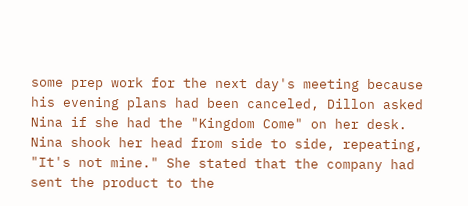some prep work for the next day's meeting because his evening plans had been canceled, Dillon asked Nina if she had the "Kingdom Come" on her desk. Nina shook her head from side to side, repeating, "It's not mine." She stated that the company had sent the product to the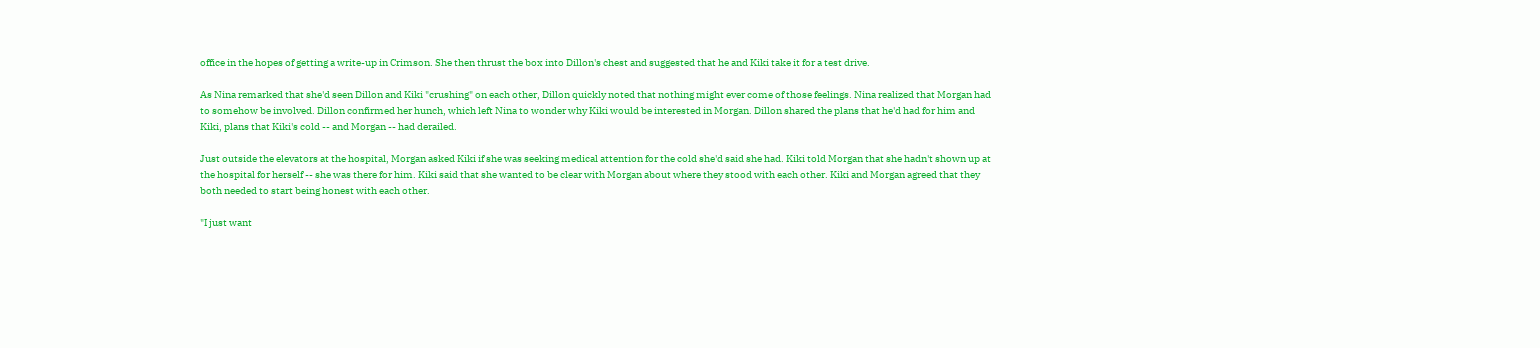office in the hopes of getting a write-up in Crimson. She then thrust the box into Dillon's chest and suggested that he and Kiki take it for a test drive.

As Nina remarked that she'd seen Dillon and Kiki "crushing" on each other, Dillon quickly noted that nothing might ever come of those feelings. Nina realized that Morgan had to somehow be involved. Dillon confirmed her hunch, which left Nina to wonder why Kiki would be interested in Morgan. Dillon shared the plans that he'd had for him and Kiki, plans that Kiki's cold -- and Morgan -- had derailed.

Just outside the elevators at the hospital, Morgan asked Kiki if she was seeking medical attention for the cold she'd said she had. Kiki told Morgan that she hadn't shown up at the hospital for herself -- she was there for him. Kiki said that she wanted to be clear with Morgan about where they stood with each other. Kiki and Morgan agreed that they both needed to start being honest with each other.

"I just want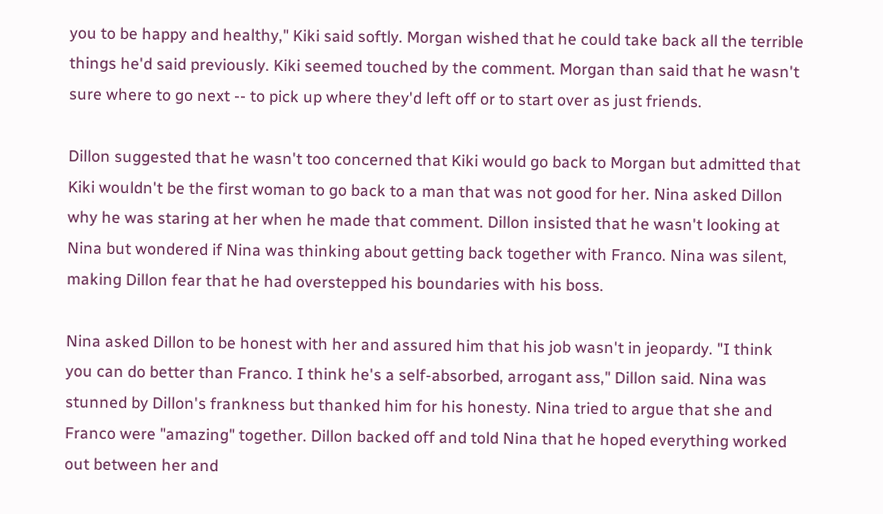you to be happy and healthy," Kiki said softly. Morgan wished that he could take back all the terrible things he'd said previously. Kiki seemed touched by the comment. Morgan than said that he wasn't sure where to go next -- to pick up where they'd left off or to start over as just friends.

Dillon suggested that he wasn't too concerned that Kiki would go back to Morgan but admitted that Kiki wouldn't be the first woman to go back to a man that was not good for her. Nina asked Dillon why he was staring at her when he made that comment. Dillon insisted that he wasn't looking at Nina but wondered if Nina was thinking about getting back together with Franco. Nina was silent, making Dillon fear that he had overstepped his boundaries with his boss.

Nina asked Dillon to be honest with her and assured him that his job wasn't in jeopardy. "I think you can do better than Franco. I think he's a self-absorbed, arrogant ass," Dillon said. Nina was stunned by Dillon's frankness but thanked him for his honesty. Nina tried to argue that she and Franco were "amazing" together. Dillon backed off and told Nina that he hoped everything worked out between her and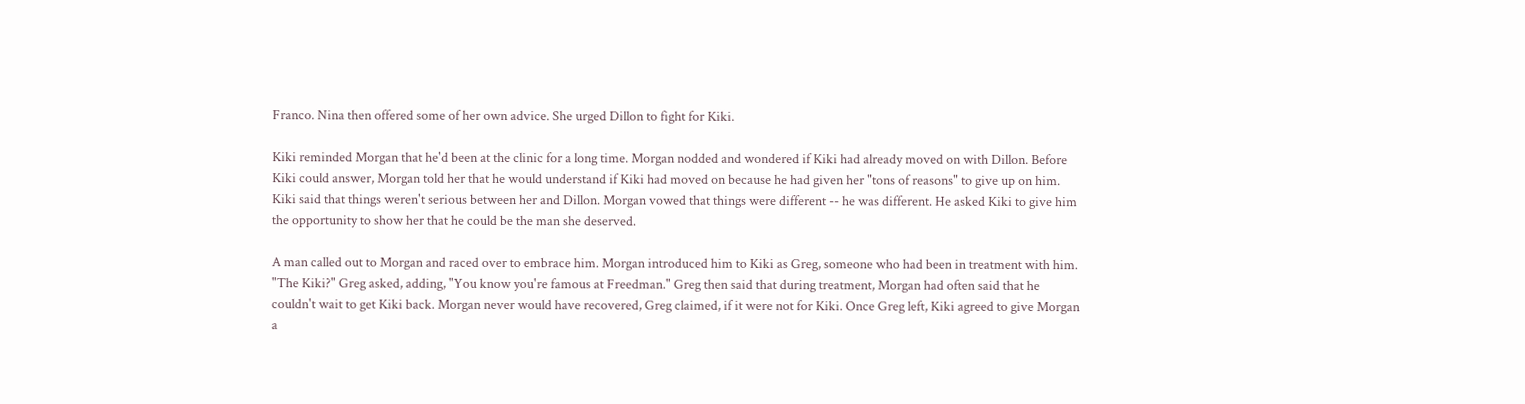Franco. Nina then offered some of her own advice. She urged Dillon to fight for Kiki.

Kiki reminded Morgan that he'd been at the clinic for a long time. Morgan nodded and wondered if Kiki had already moved on with Dillon. Before Kiki could answer, Morgan told her that he would understand if Kiki had moved on because he had given her "tons of reasons" to give up on him. Kiki said that things weren't serious between her and Dillon. Morgan vowed that things were different -- he was different. He asked Kiki to give him the opportunity to show her that he could be the man she deserved.

A man called out to Morgan and raced over to embrace him. Morgan introduced him to Kiki as Greg, someone who had been in treatment with him. "The Kiki?" Greg asked, adding, "You know you're famous at Freedman." Greg then said that during treatment, Morgan had often said that he couldn't wait to get Kiki back. Morgan never would have recovered, Greg claimed, if it were not for Kiki. Once Greg left, Kiki agreed to give Morgan a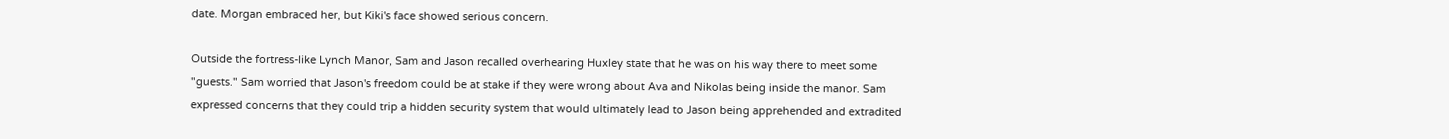date. Morgan embraced her, but Kiki's face showed serious concern.

Outside the fortress-like Lynch Manor, Sam and Jason recalled overhearing Huxley state that he was on his way there to meet some "guests." Sam worried that Jason's freedom could be at stake if they were wrong about Ava and Nikolas being inside the manor. Sam expressed concerns that they could trip a hidden security system that would ultimately lead to Jason being apprehended and extradited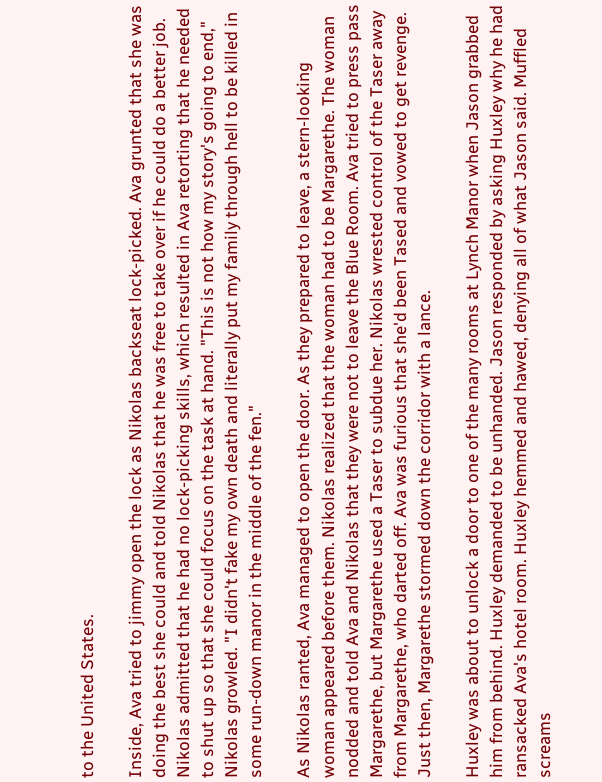to the United States.

Inside, Ava tried to jimmy open the lock as Nikolas backseat lock-picked. Ava grunted that she was doing the best she could and told Nikolas that he was free to take over if he could do a better job. Nikolas admitted that he had no lock-picking skills, which resulted in Ava retorting that he needed to shut up so that she could focus on the task at hand. "This is not how my story's going to end," Nikolas growled. "I didn't fake my own death and literally put my family through hell to be killed in some run-down manor in the middle of the fen."

As Nikolas ranted, Ava managed to open the door. As they prepared to leave, a stern-looking woman appeared before them. Nikolas realized that the woman had to be Margarethe. The woman nodded and told Ava and Nikolas that they were not to leave the Blue Room. Ava tried to press pass Margarethe, but Margarethe used a Taser to subdue her. Nikolas wrested control of the Taser away from Margarethe, who darted off. Ava was furious that she'd been Tased and vowed to get revenge. Just then, Margarethe stormed down the corridor with a lance.

Huxley was about to unlock a door to one of the many rooms at Lynch Manor when Jason grabbed him from behind. Huxley demanded to be unhanded. Jason responded by asking Huxley why he had ransacked Ava's hotel room. Huxley hemmed and hawed, denying all of what Jason said. Muffled screams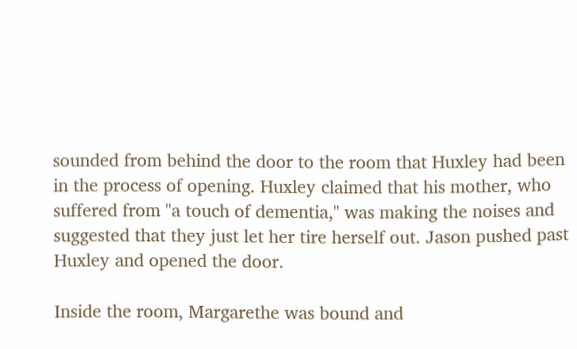sounded from behind the door to the room that Huxley had been in the process of opening. Huxley claimed that his mother, who suffered from "a touch of dementia," was making the noises and suggested that they just let her tire herself out. Jason pushed past Huxley and opened the door.

Inside the room, Margarethe was bound and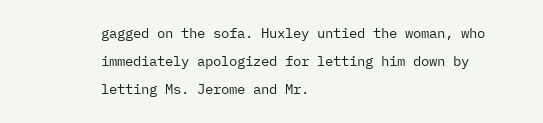gagged on the sofa. Huxley untied the woman, who immediately apologized for letting him down by letting Ms. Jerome and Mr.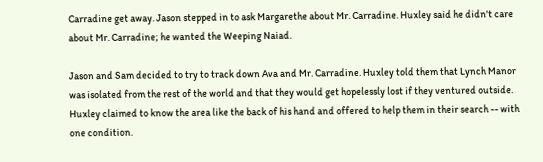Carradine get away. Jason stepped in to ask Margarethe about Mr. Carradine. Huxley said he didn't care about Mr. Carradine; he wanted the Weeping Naiad.

Jason and Sam decided to try to track down Ava and Mr. Carradine. Huxley told them that Lynch Manor was isolated from the rest of the world and that they would get hopelessly lost if they ventured outside. Huxley claimed to know the area like the back of his hand and offered to help them in their search -- with one condition.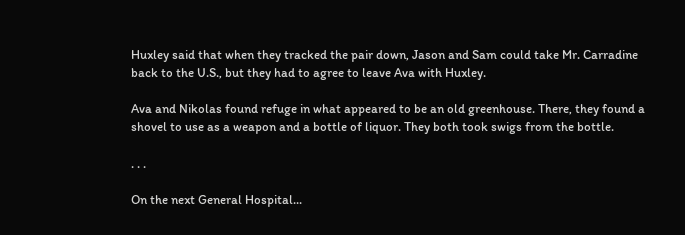Huxley said that when they tracked the pair down, Jason and Sam could take Mr. Carradine back to the U.S., but they had to agree to leave Ava with Huxley.

Ava and Nikolas found refuge in what appeared to be an old greenhouse. There, they found a shovel to use as a weapon and a bottle of liquor. They both took swigs from the bottle.

. . .

On the next General Hospital...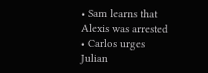• Sam learns that Alexis was arrested
• Carlos urges Julian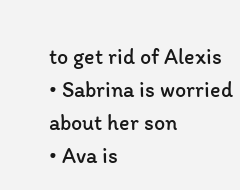to get rid of Alexis
• Sabrina is worried about her son
• Ava is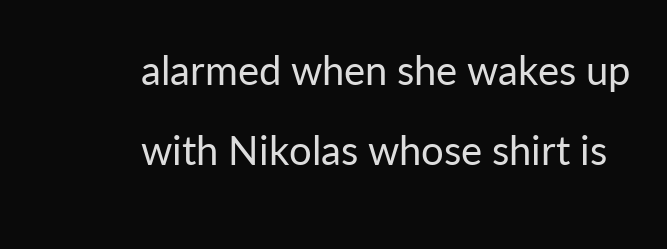alarmed when she wakes up with Nikolas whose shirt is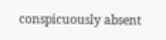conspicuously absent